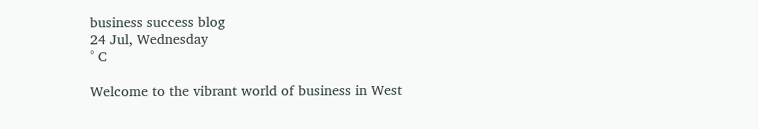business success blog
24 Jul, Wednesday
° C

Welcome to the vibrant world of business in West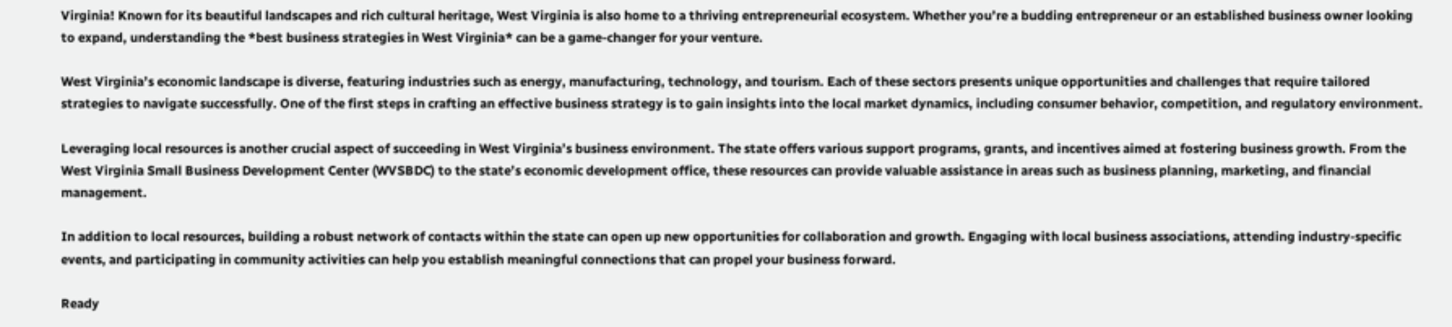Virginia! Known for its beautiful landscapes and rich cultural heritage, West Virginia is also home to a thriving entrepreneurial ecosystem. Whether you’re a budding entrepreneur or an established business owner looking to expand, understanding the *best business strategies in West Virginia* can be a game-changer for your venture.

West Virginia’s economic landscape is diverse, featuring industries such as energy, manufacturing, technology, and tourism. Each of these sectors presents unique opportunities and challenges that require tailored strategies to navigate successfully. One of the first steps in crafting an effective business strategy is to gain insights into the local market dynamics, including consumer behavior, competition, and regulatory environment.

Leveraging local resources is another crucial aspect of succeeding in West Virginia’s business environment. The state offers various support programs, grants, and incentives aimed at fostering business growth. From the West Virginia Small Business Development Center (WVSBDC) to the state’s economic development office, these resources can provide valuable assistance in areas such as business planning, marketing, and financial management.

In addition to local resources, building a robust network of contacts within the state can open up new opportunities for collaboration and growth. Engaging with local business associations, attending industry-specific events, and participating in community activities can help you establish meaningful connections that can propel your business forward.

Ready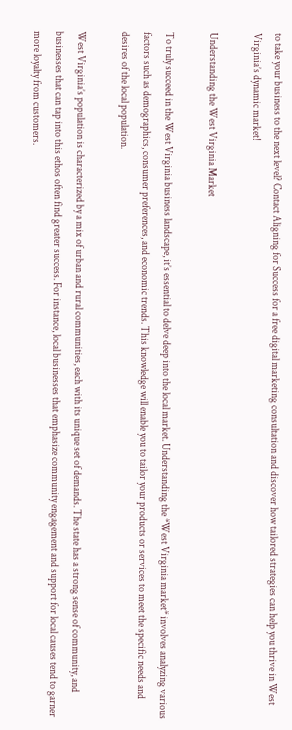to take your business to the next level? Contact Aligning for Success for a free digital marketing consultation and discover how tailored strategies can help you thrive in West Virginia’s dynamic market!

Understanding the West Virginia Market

To truly succeed in the West Virginia business landscape, it’s essential to delve deep into the local market. Understanding the *West Virginia market* involves analyzing various factors such as demographics, consumer preferences, and economic trends. This knowledge will enable you to tailor your products or services to meet the specific needs and desires of the local population.

West Virginia’s population is characterized by a mix of urban and rural communities, each with its unique set of demands. The state has a strong sense of community, and businesses that can tap into this ethos often find greater success. For instance, local businesses that emphasize community engagement and support for local causes tend to garner more loyalty from customers.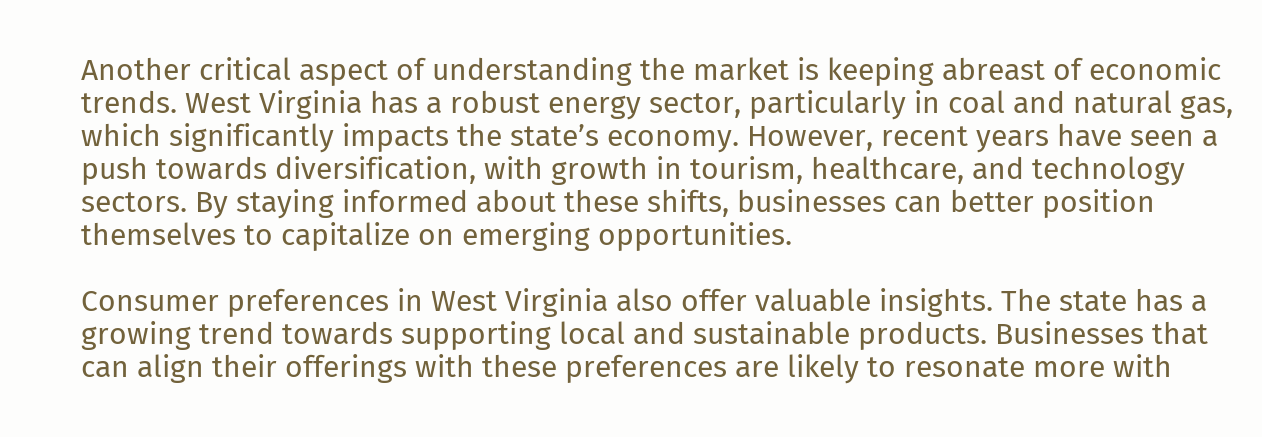Another critical aspect of understanding the market is keeping abreast of economic trends. West Virginia has a robust energy sector, particularly in coal and natural gas, which significantly impacts the state’s economy. However, recent years have seen a push towards diversification, with growth in tourism, healthcare, and technology sectors. By staying informed about these shifts, businesses can better position themselves to capitalize on emerging opportunities.

Consumer preferences in West Virginia also offer valuable insights. The state has a growing trend towards supporting local and sustainable products. Businesses that can align their offerings with these preferences are likely to resonate more with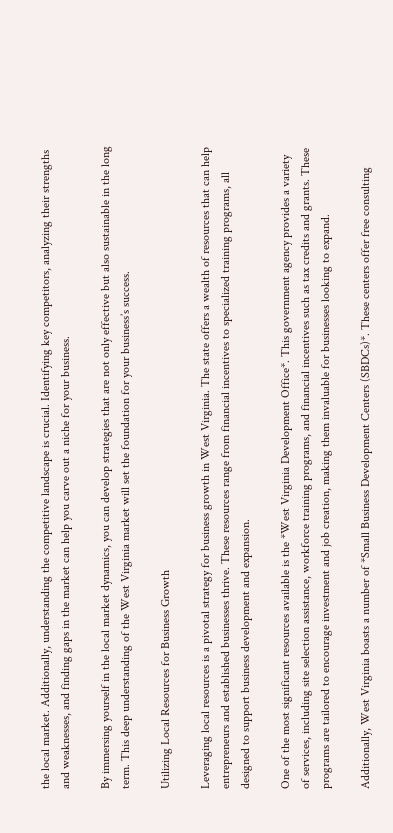the local market. Additionally, understanding the competitive landscape is crucial. Identifying key competitors, analyzing their strengths and weaknesses, and finding gaps in the market can help you carve out a niche for your business.

By immersing yourself in the local market dynamics, you can develop strategies that are not only effective but also sustainable in the long term. This deep understanding of the West Virginia market will set the foundation for your business’s success.

Utilizing Local Resources for Business Growth

Leveraging local resources is a pivotal strategy for business growth in West Virginia. The state offers a wealth of resources that can help entrepreneurs and established businesses thrive. These resources range from financial incentives to specialized training programs, all designed to support business development and expansion.

One of the most significant resources available is the *West Virginia Development Office*. This government agency provides a variety of services, including site selection assistance, workforce training programs, and financial incentives such as tax credits and grants. These programs are tailored to encourage investment and job creation, making them invaluable for businesses looking to expand.

Additionally, West Virginia boasts a number of *Small Business Development Centers (SBDCs)*. These centers offer free consulting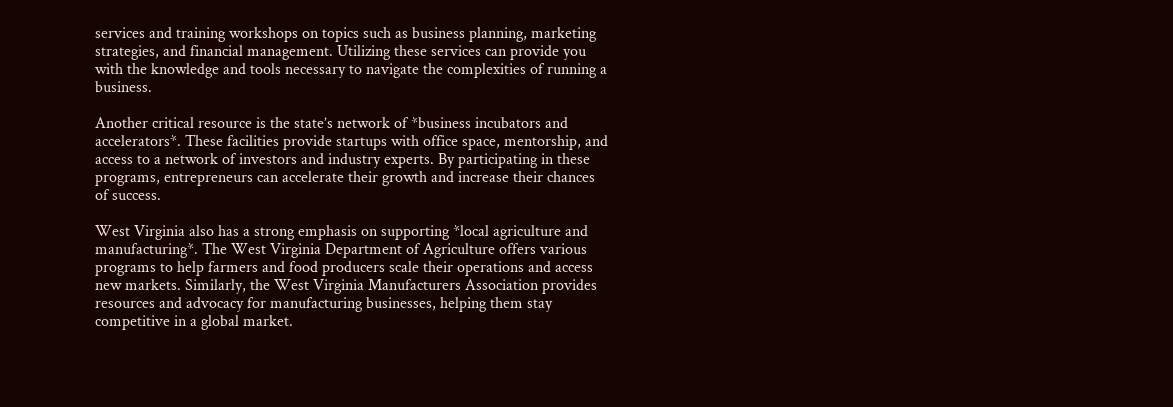services and training workshops on topics such as business planning, marketing strategies, and financial management. Utilizing these services can provide you with the knowledge and tools necessary to navigate the complexities of running a business.

Another critical resource is the state’s network of *business incubators and accelerators*. These facilities provide startups with office space, mentorship, and access to a network of investors and industry experts. By participating in these programs, entrepreneurs can accelerate their growth and increase their chances of success.

West Virginia also has a strong emphasis on supporting *local agriculture and manufacturing*. The West Virginia Department of Agriculture offers various programs to help farmers and food producers scale their operations and access new markets. Similarly, the West Virginia Manufacturers Association provides resources and advocacy for manufacturing businesses, helping them stay competitive in a global market.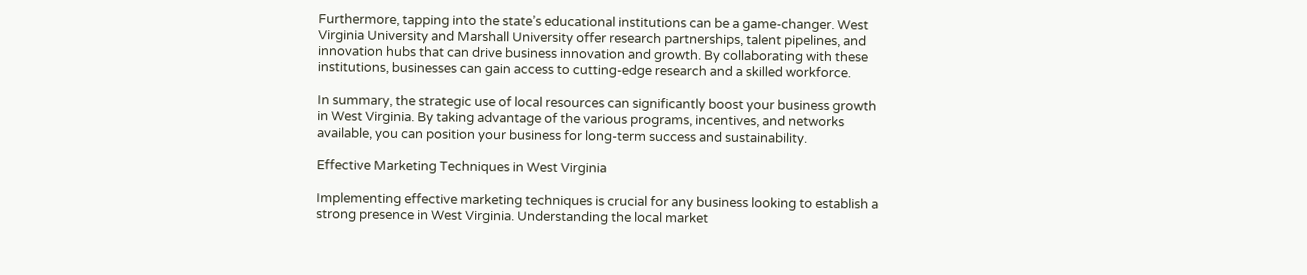Furthermore, tapping into the state’s educational institutions can be a game-changer. West Virginia University and Marshall University offer research partnerships, talent pipelines, and innovation hubs that can drive business innovation and growth. By collaborating with these institutions, businesses can gain access to cutting-edge research and a skilled workforce.

In summary, the strategic use of local resources can significantly boost your business growth in West Virginia. By taking advantage of the various programs, incentives, and networks available, you can position your business for long-term success and sustainability.

Effective Marketing Techniques in West Virginia

Implementing effective marketing techniques is crucial for any business looking to establish a strong presence in West Virginia. Understanding the local market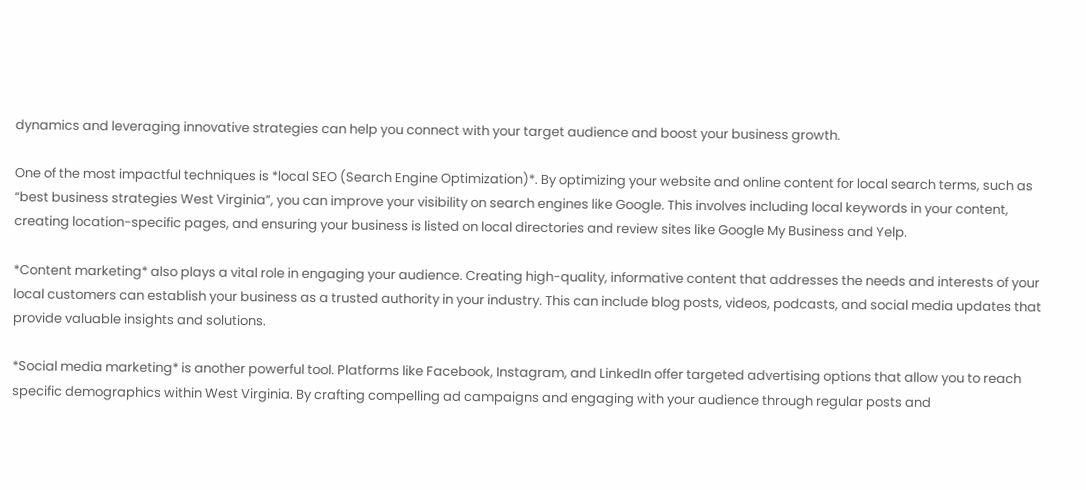dynamics and leveraging innovative strategies can help you connect with your target audience and boost your business growth.

One of the most impactful techniques is *local SEO (Search Engine Optimization)*. By optimizing your website and online content for local search terms, such as “best business strategies West Virginia”, you can improve your visibility on search engines like Google. This involves including local keywords in your content, creating location-specific pages, and ensuring your business is listed on local directories and review sites like Google My Business and Yelp.

*Content marketing* also plays a vital role in engaging your audience. Creating high-quality, informative content that addresses the needs and interests of your local customers can establish your business as a trusted authority in your industry. This can include blog posts, videos, podcasts, and social media updates that provide valuable insights and solutions.

*Social media marketing* is another powerful tool. Platforms like Facebook, Instagram, and LinkedIn offer targeted advertising options that allow you to reach specific demographics within West Virginia. By crafting compelling ad campaigns and engaging with your audience through regular posts and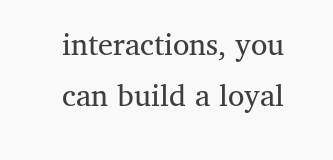interactions, you can build a loyal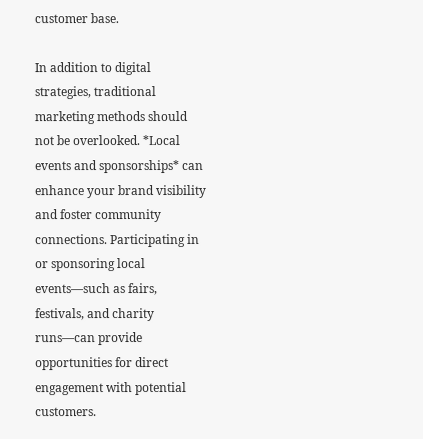customer base.

In addition to digital strategies, traditional marketing methods should not be overlooked. *Local events and sponsorships* can enhance your brand visibility and foster community connections. Participating in or sponsoring local events—such as fairs, festivals, and charity runs—can provide opportunities for direct engagement with potential customers.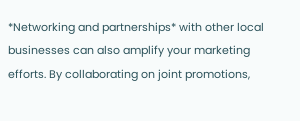*Networking and partnerships* with other local businesses can also amplify your marketing efforts. By collaborating on joint promotions,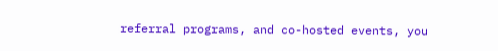referral programs, and co-hosted events, you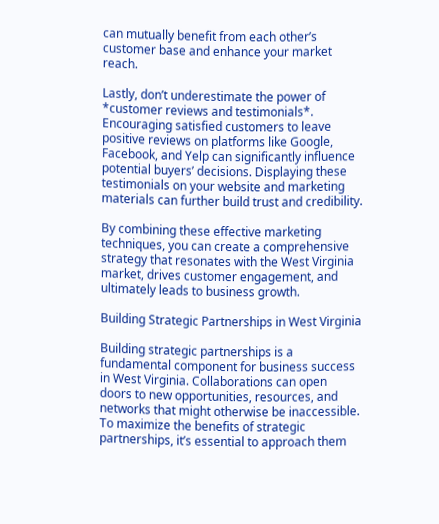can mutually benefit from each other’s customer base and enhance your market reach.

Lastly, don’t underestimate the power of *customer reviews and testimonials*. Encouraging satisfied customers to leave positive reviews on platforms like Google, Facebook, and Yelp can significantly influence potential buyers’ decisions. Displaying these testimonials on your website and marketing materials can further build trust and credibility.

By combining these effective marketing techniques, you can create a comprehensive strategy that resonates with the West Virginia market, drives customer engagement, and ultimately leads to business growth.

Building Strategic Partnerships in West Virginia

Building strategic partnerships is a fundamental component for business success in West Virginia. Collaborations can open doors to new opportunities, resources, and networks that might otherwise be inaccessible. To maximize the benefits of strategic partnerships, it’s essential to approach them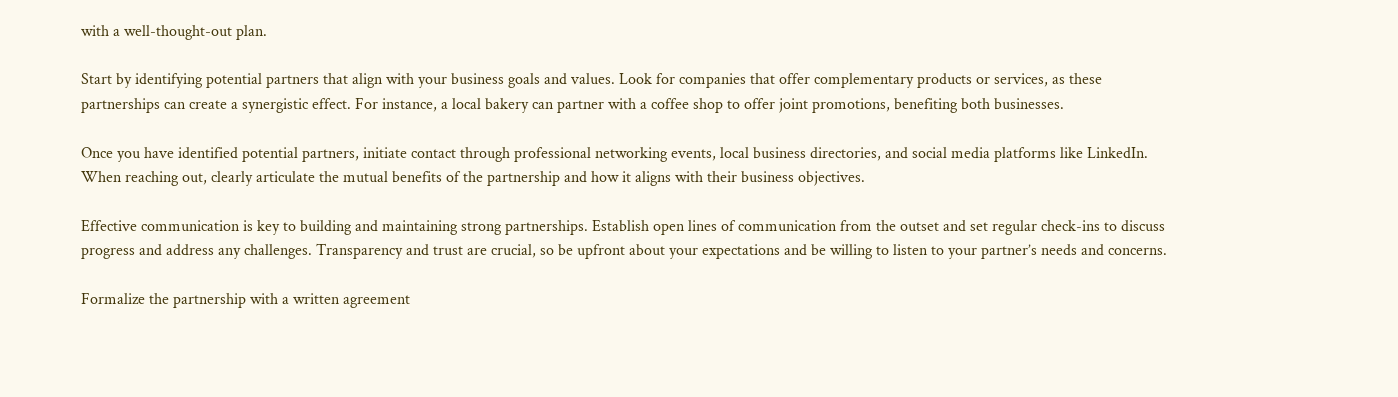with a well-thought-out plan.

Start by identifying potential partners that align with your business goals and values. Look for companies that offer complementary products or services, as these partnerships can create a synergistic effect. For instance, a local bakery can partner with a coffee shop to offer joint promotions, benefiting both businesses.

Once you have identified potential partners, initiate contact through professional networking events, local business directories, and social media platforms like LinkedIn. When reaching out, clearly articulate the mutual benefits of the partnership and how it aligns with their business objectives.

Effective communication is key to building and maintaining strong partnerships. Establish open lines of communication from the outset and set regular check-ins to discuss progress and address any challenges. Transparency and trust are crucial, so be upfront about your expectations and be willing to listen to your partner’s needs and concerns.

Formalize the partnership with a written agreement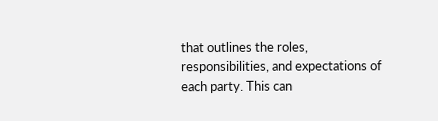that outlines the roles, responsibilities, and expectations of each party. This can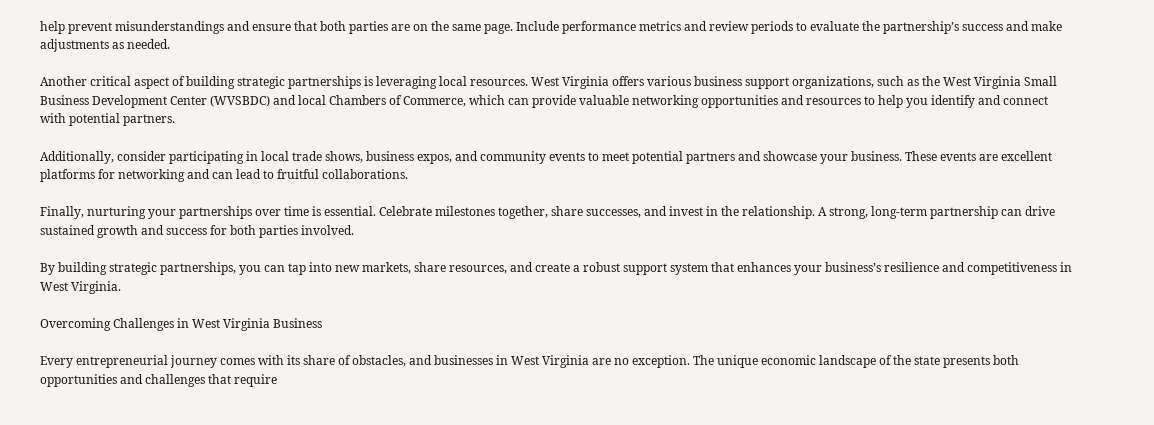help prevent misunderstandings and ensure that both parties are on the same page. Include performance metrics and review periods to evaluate the partnership’s success and make adjustments as needed.

Another critical aspect of building strategic partnerships is leveraging local resources. West Virginia offers various business support organizations, such as the West Virginia Small Business Development Center (WVSBDC) and local Chambers of Commerce, which can provide valuable networking opportunities and resources to help you identify and connect with potential partners.

Additionally, consider participating in local trade shows, business expos, and community events to meet potential partners and showcase your business. These events are excellent platforms for networking and can lead to fruitful collaborations.

Finally, nurturing your partnerships over time is essential. Celebrate milestones together, share successes, and invest in the relationship. A strong, long-term partnership can drive sustained growth and success for both parties involved.

By building strategic partnerships, you can tap into new markets, share resources, and create a robust support system that enhances your business’s resilience and competitiveness in West Virginia.

Overcoming Challenges in West Virginia Business

Every entrepreneurial journey comes with its share of obstacles, and businesses in West Virginia are no exception. The unique economic landscape of the state presents both opportunities and challenges that require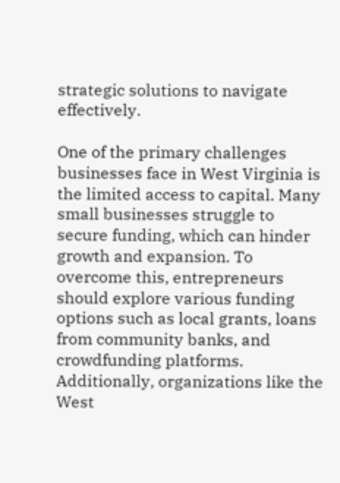strategic solutions to navigate effectively.

One of the primary challenges businesses face in West Virginia is the limited access to capital. Many small businesses struggle to secure funding, which can hinder growth and expansion. To overcome this, entrepreneurs should explore various funding options such as local grants, loans from community banks, and crowdfunding platforms. Additionally, organizations like the West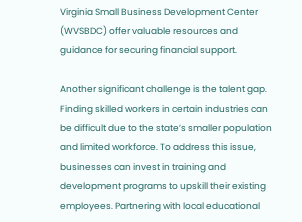Virginia Small Business Development Center (WVSBDC) offer valuable resources and guidance for securing financial support.

Another significant challenge is the talent gap. Finding skilled workers in certain industries can be difficult due to the state’s smaller population and limited workforce. To address this issue, businesses can invest in training and development programs to upskill their existing employees. Partnering with local educational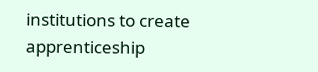institutions to create apprenticeship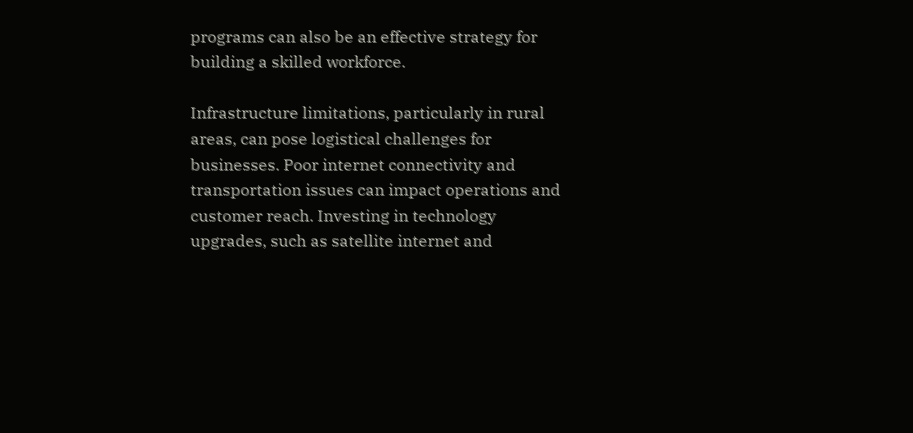programs can also be an effective strategy for building a skilled workforce.

Infrastructure limitations, particularly in rural areas, can pose logistical challenges for businesses. Poor internet connectivity and transportation issues can impact operations and customer reach. Investing in technology upgrades, such as satellite internet and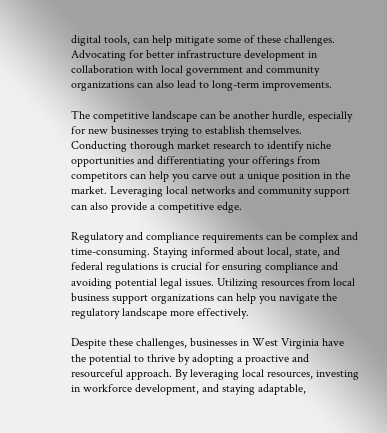digital tools, can help mitigate some of these challenges. Advocating for better infrastructure development in collaboration with local government and community organizations can also lead to long-term improvements.

The competitive landscape can be another hurdle, especially for new businesses trying to establish themselves. Conducting thorough market research to identify niche opportunities and differentiating your offerings from competitors can help you carve out a unique position in the market. Leveraging local networks and community support can also provide a competitive edge.

Regulatory and compliance requirements can be complex and time-consuming. Staying informed about local, state, and federal regulations is crucial for ensuring compliance and avoiding potential legal issues. Utilizing resources from local business support organizations can help you navigate the regulatory landscape more effectively.

Despite these challenges, businesses in West Virginia have the potential to thrive by adopting a proactive and resourceful approach. By leveraging local resources, investing in workforce development, and staying adaptable,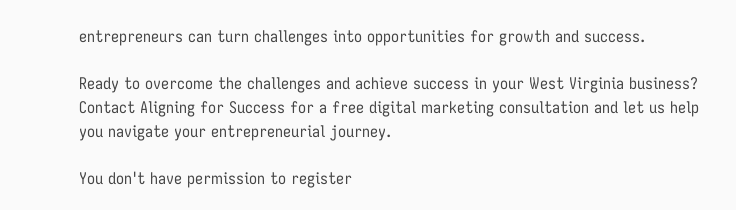entrepreneurs can turn challenges into opportunities for growth and success.

Ready to overcome the challenges and achieve success in your West Virginia business? Contact Aligning for Success for a free digital marketing consultation and let us help you navigate your entrepreneurial journey.

You don't have permission to register